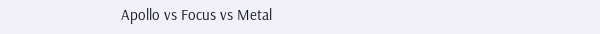Apollo vs Focus vs Metal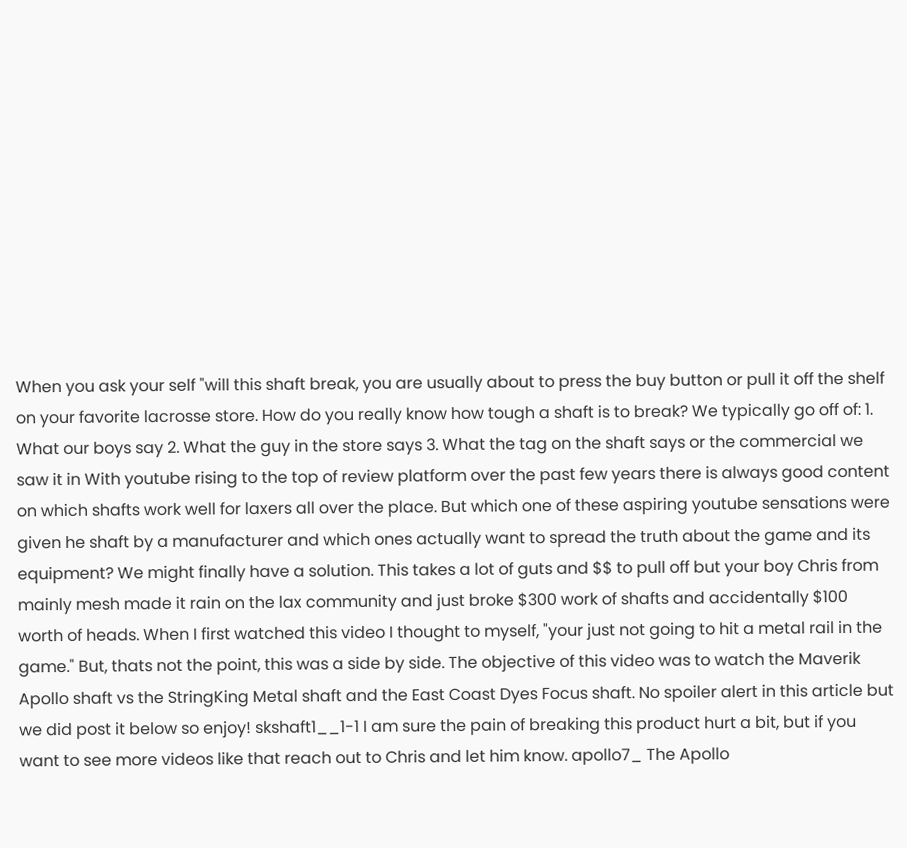When you ask your self "will this shaft break, you are usually about to press the buy button or pull it off the shelf on your favorite lacrosse store. How do you really know how tough a shaft is to break? We typically go off of: 1. What our boys say 2. What the guy in the store says 3. What the tag on the shaft says or the commercial we saw it in With youtube rising to the top of review platform over the past few years there is always good content on which shafts work well for laxers all over the place. But which one of these aspiring youtube sensations were given he shaft by a manufacturer and which ones actually want to spread the truth about the game and its equipment? We might finally have a solution. This takes a lot of guts and $$ to pull off but your boy Chris from mainly mesh made it rain on the lax community and just broke $300 work of shafts and accidentally $100 worth of heads. When I first watched this video I thought to myself, "your just not going to hit a metal rail in the game." But, thats not the point, this was a side by side. The objective of this video was to watch the Maverik Apollo shaft vs the StringKing Metal shaft and the East Coast Dyes Focus shaft. No spoiler alert in this article but we did post it below so enjoy! skshaft1__1-1 I am sure the pain of breaking this product hurt a bit, but if you want to see more videos like that reach out to Chris and let him know. apollo7_ The Apollo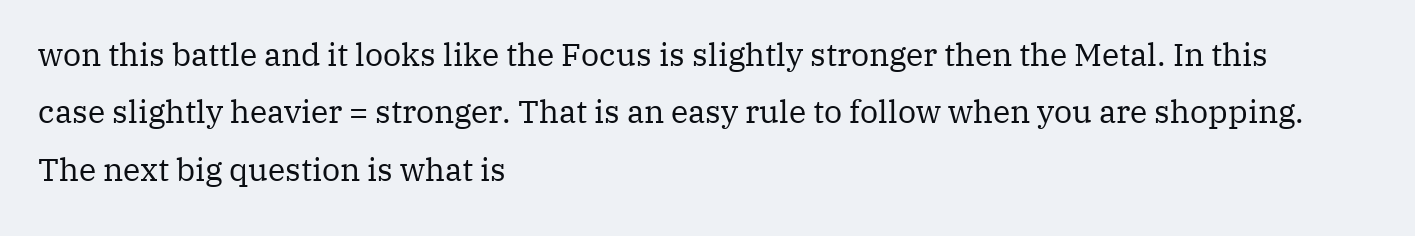won this battle and it looks like the Focus is slightly stronger then the Metal. In this case slightly heavier = stronger. That is an easy rule to follow when you are shopping. The next big question is what is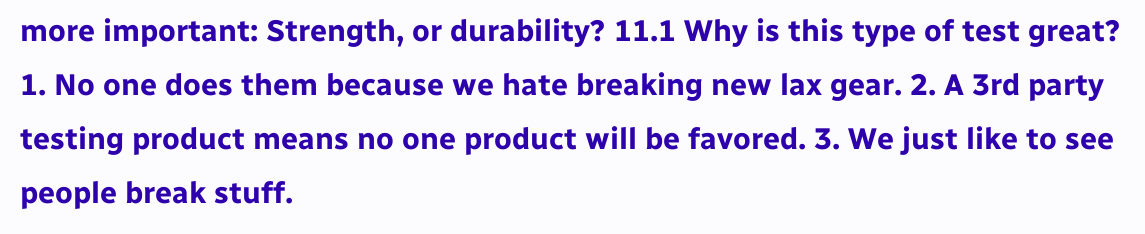more important: Strength, or durability? 11.1 Why is this type of test great? 1. No one does them because we hate breaking new lax gear. 2. A 3rd party testing product means no one product will be favored. 3. We just like to see people break stuff.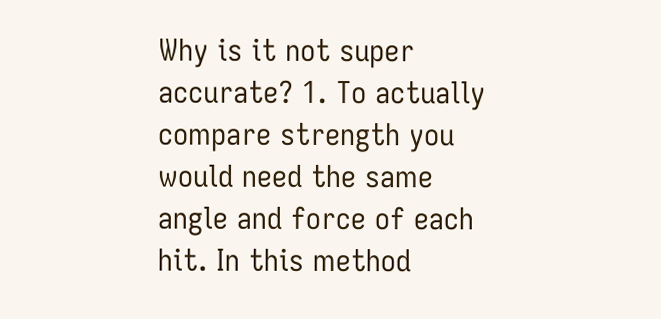Why is it not super accurate? 1. To actually compare strength you would need the same angle and force of each hit. In this method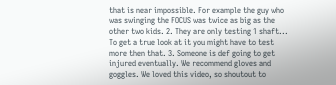that is near impossible. For example the guy who was swinging the FOCUS was twice as big as the other two kids. 2. They are only testing 1 shaft... To get a true look at it you might have to test more then that. 3. Someone is def going to get injured eventually. We recommend gloves and goggles. We loved this video, so shoutout to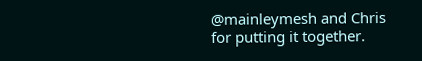@mainleymesh and Chris for putting it together.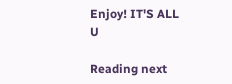Enjoy! IT'S ALL U

Reading next